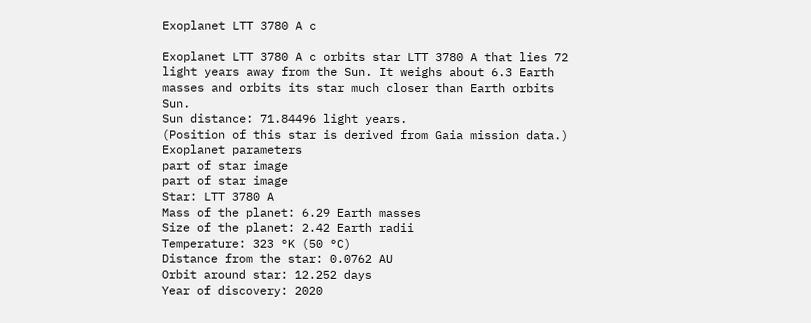Exoplanet LTT 3780 A c

Exoplanet LTT 3780 A c orbits star LTT 3780 A that lies 72 light years away from the Sun. It weighs about 6.3 Earth masses and orbits its star much closer than Earth orbits Sun.
Sun distance: 71.84496 light years.
(Position of this star is derived from Gaia mission data.)
Exoplanet parameters
part of star image
part of star image
Star: LTT 3780 A
Mass of the planet: 6.29 Earth masses
Size of the planet: 2.42 Earth radii
Temperature: 323 °K (50 °C)
Distance from the star: 0.0762 AU
Orbit around star: 12.252 days
Year of discovery: 2020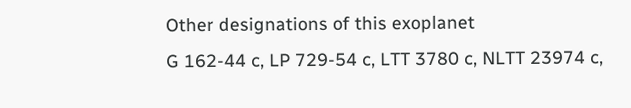Other designations of this exoplanet
G 162-44 c, LP 729-54 c, LTT 3780 c, NLTT 23974 c,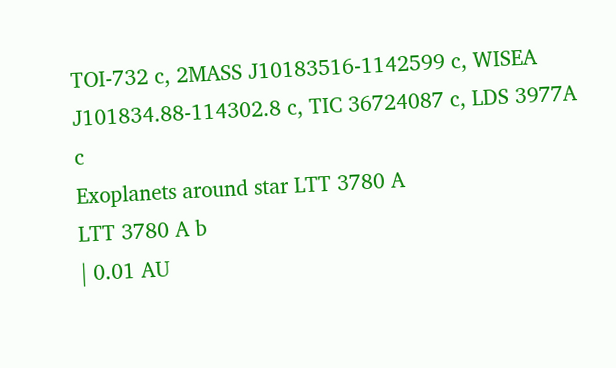TOI-732 c, 2MASS J10183516-1142599 c, WISEA J101834.88-114302.8 c, TIC 36724087 c, LDS 3977A c
Exoplanets around star LTT 3780 A
LTT 3780 A b
| 0.01 AU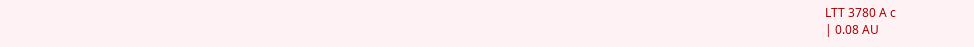LTT 3780 A c
| 0.08 AU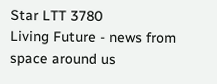Star LTT 3780
Living Future - news from space around us